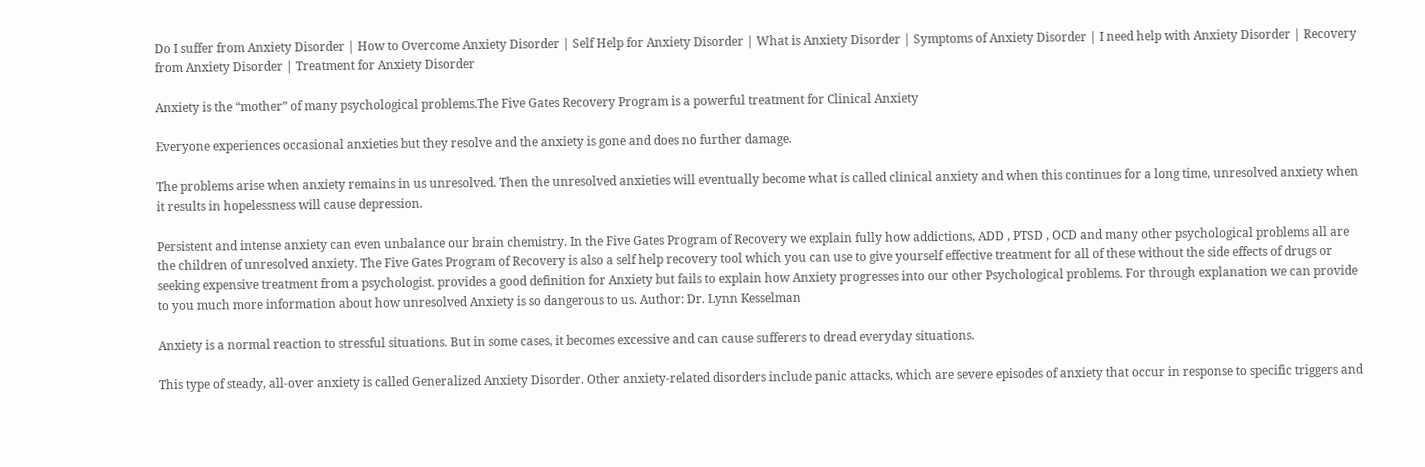Do I suffer from Anxiety Disorder | How to Overcome Anxiety Disorder | Self Help for Anxiety Disorder | What is Anxiety Disorder | Symptoms of Anxiety Disorder | I need help with Anxiety Disorder | Recovery from Anxiety Disorder | Treatment for Anxiety Disorder

Anxiety is the “mother” of many psychological problems.The Five Gates Recovery Program is a powerful treatment for Clinical Anxiety

Everyone experiences occasional anxieties but they resolve and the anxiety is gone and does no further damage.

The problems arise when anxiety remains in us unresolved. Then the unresolved anxieties will eventually become what is called clinical anxiety and when this continues for a long time, unresolved anxiety when it results in hopelessness will cause depression.

Persistent and intense anxiety can even unbalance our brain chemistry. In the Five Gates Program of Recovery we explain fully how addictions, ADD , PTSD , OCD and many other psychological problems all are the children of unresolved anxiety. The Five Gates Program of Recovery is also a self help recovery tool which you can use to give yourself effective treatment for all of these without the side effects of drugs or seeking expensive treatment from a psychologist. provides a good definition for Anxiety but fails to explain how Anxiety progresses into our other Psychological problems. For through explanation we can provide to you much more information about how unresolved Anxiety is so dangerous to us. Author: Dr. Lynn Kesselman

Anxiety is a normal reaction to stressful situations. But in some cases, it becomes excessive and can cause sufferers to dread everyday situations.

This type of steady, all-over anxiety is called Generalized Anxiety Disorder. Other anxiety-related disorders include panic attacks, which are severe episodes of anxiety that occur in response to specific triggers and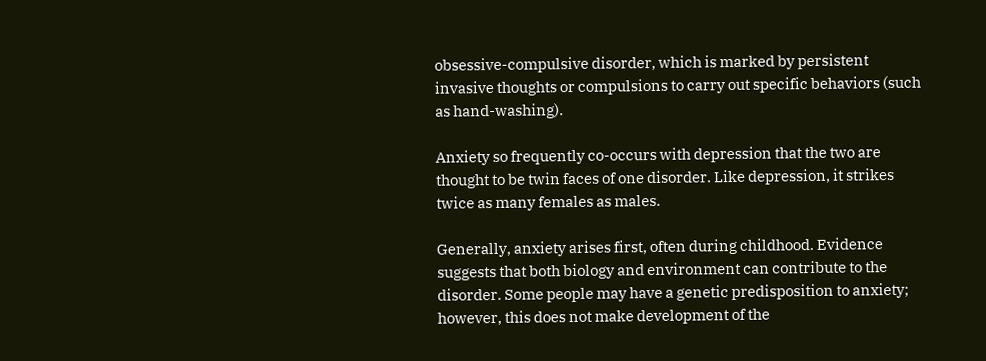obsessive-compulsive disorder, which is marked by persistent invasive thoughts or compulsions to carry out specific behaviors (such as hand-washing).

Anxiety so frequently co-occurs with depression that the two are thought to be twin faces of one disorder. Like depression, it strikes twice as many females as males.

Generally, anxiety arises first, often during childhood. Evidence suggests that both biology and environment can contribute to the disorder. Some people may have a genetic predisposition to anxiety; however, this does not make development of the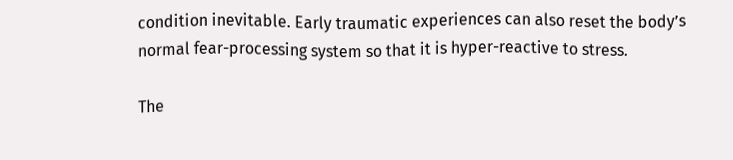condition inevitable. Early traumatic experiences can also reset the body’s normal fear-processing system so that it is hyper-reactive to stress.

The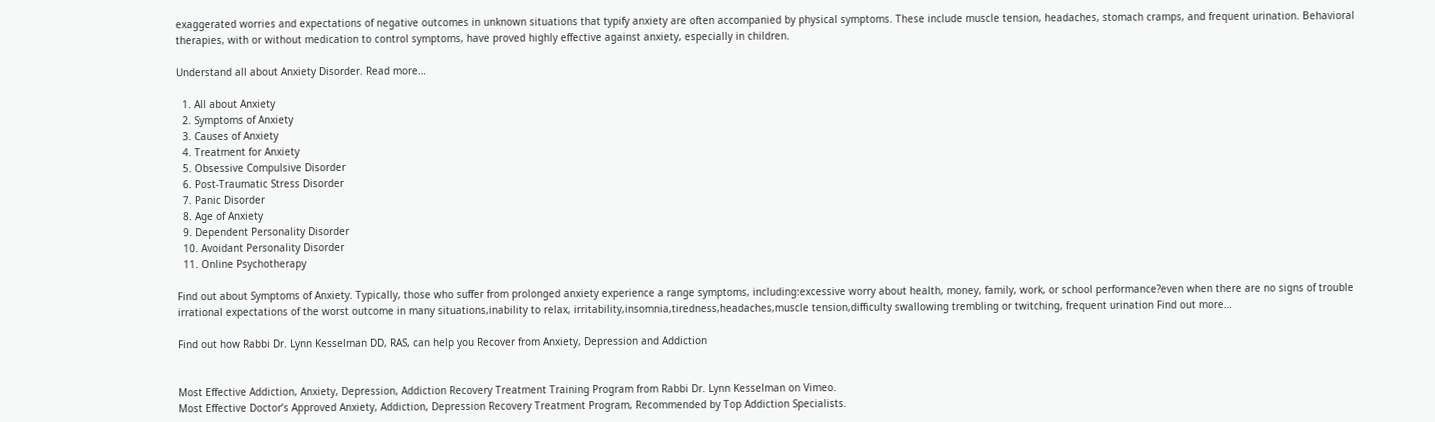exaggerated worries and expectations of negative outcomes in unknown situations that typify anxiety are often accompanied by physical symptoms. These include muscle tension, headaches, stomach cramps, and frequent urination. Behavioral therapies, with or without medication to control symptoms, have proved highly effective against anxiety, especially in children.

Understand all about Anxiety Disorder. Read more…

  1. All about Anxiety
  2. Symptoms of Anxiety
  3. Causes of Anxiety
  4. Treatment for Anxiety
  5. Obsessive Compulsive Disorder
  6. Post-Traumatic Stress Disorder
  7. Panic Disorder
  8. Age of Anxiety
  9. Dependent Personality Disorder
  10. Avoidant Personality Disorder
  11. Online Psychotherapy

Find out about Symptoms of Anxiety. Typically, those who suffer from prolonged anxiety experience a range symptoms, including:excessive worry about health, money, family, work, or school performance?even when there are no signs of trouble irrational expectations of the worst outcome in many situations,inability to relax, irritability,insomnia,tiredness,headaches,muscle tension,difficulty swallowing trembling or twitching, frequent urination Find out more…

Find out how Rabbi Dr. Lynn Kesselman DD, RAS, can help you Recover from Anxiety, Depression and Addiction


Most Effective Addiction, Anxiety, Depression, Addiction Recovery Treatment Training Program from Rabbi Dr. Lynn Kesselman on Vimeo.
Most Effective Doctor’s Approved Anxiety, Addiction, Depression Recovery Treatment Program, Recommended by Top Addiction Specialists.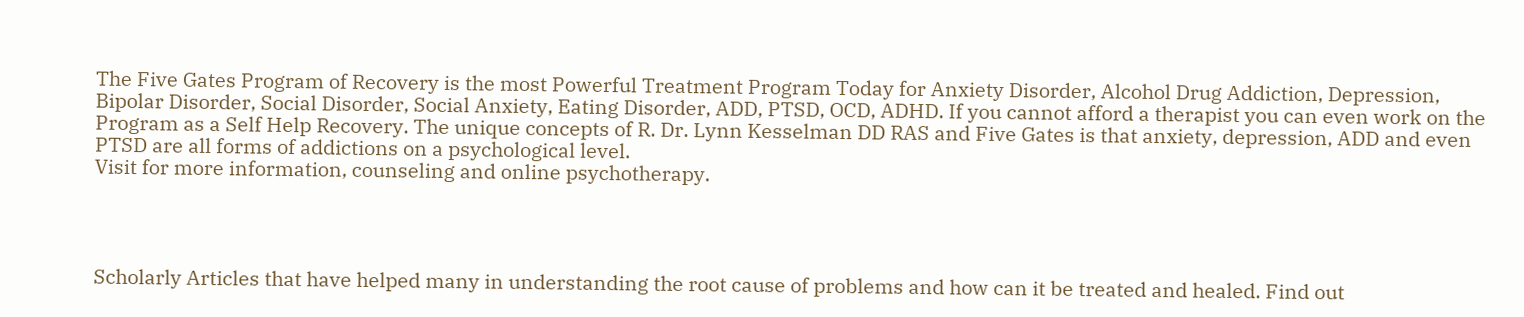The Five Gates Program of Recovery is the most Powerful Treatment Program Today for Anxiety Disorder, Alcohol Drug Addiction, Depression, Bipolar Disorder, Social Disorder, Social Anxiety, Eating Disorder, ADD, PTSD, OCD, ADHD. If you cannot afford a therapist you can even work on the Program as a Self Help Recovery. The unique concepts of R. Dr. Lynn Kesselman DD RAS and Five Gates is that anxiety, depression, ADD and even PTSD are all forms of addictions on a psychological level.
Visit for more information, counseling and online psychotherapy.




Scholarly Articles that have helped many in understanding the root cause of problems and how can it be treated and healed. Find out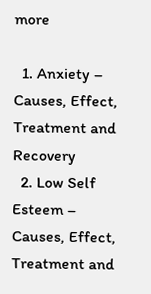more

  1. Anxiety – Causes, Effect, Treatment and Recovery
  2. Low Self Esteem – Causes, Effect, Treatment and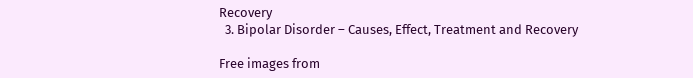Recovery
  3. Bipolar Disorder – Causes, Effect, Treatment and Recovery

Free images from